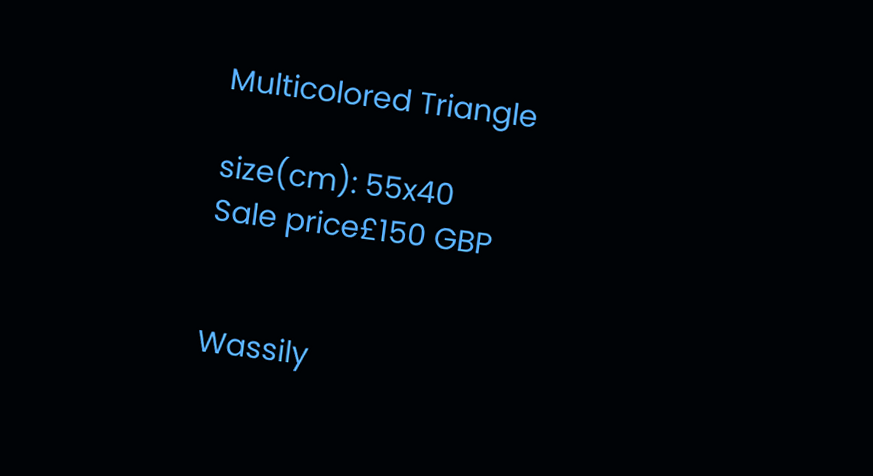Multicolored Triangle

size(cm): 55x40
Sale price£150 GBP


Wassily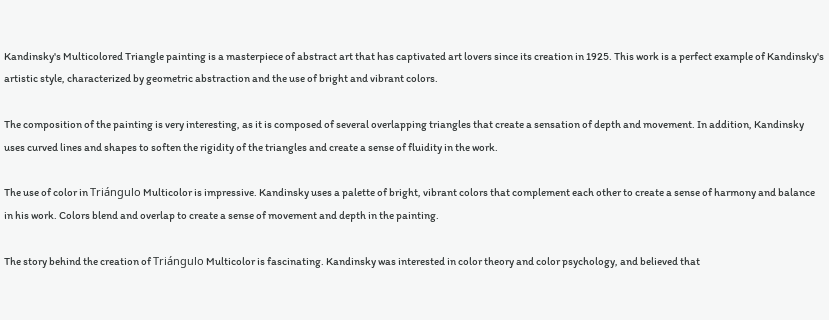Kandinsky's Multicolored Triangle painting is a masterpiece of abstract art that has captivated art lovers since its creation in 1925. This work is a perfect example of Kandinsky's artistic style, characterized by geometric abstraction and the use of bright and vibrant colors.

The composition of the painting is very interesting, as it is composed of several overlapping triangles that create a sensation of depth and movement. In addition, Kandinsky uses curved lines and shapes to soften the rigidity of the triangles and create a sense of fluidity in the work.

The use of color in Triángulo Multicolor is impressive. Kandinsky uses a palette of bright, vibrant colors that complement each other to create a sense of harmony and balance in his work. Colors blend and overlap to create a sense of movement and depth in the painting.

The story behind the creation of Triángulo Multicolor is fascinating. Kandinsky was interested in color theory and color psychology, and believed that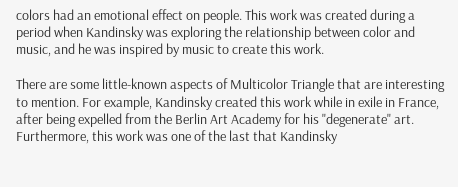colors had an emotional effect on people. This work was created during a period when Kandinsky was exploring the relationship between color and music, and he was inspired by music to create this work.

There are some little-known aspects of Multicolor Triangle that are interesting to mention. For example, Kandinsky created this work while in exile in France, after being expelled from the Berlin Art Academy for his "degenerate" art. Furthermore, this work was one of the last that Kandinsky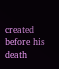created before his death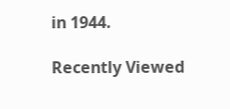in 1944.

Recently Viewed